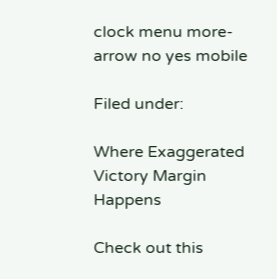clock menu more-arrow no yes mobile

Filed under:

Where Exaggerated Victory Margin Happens

Check out this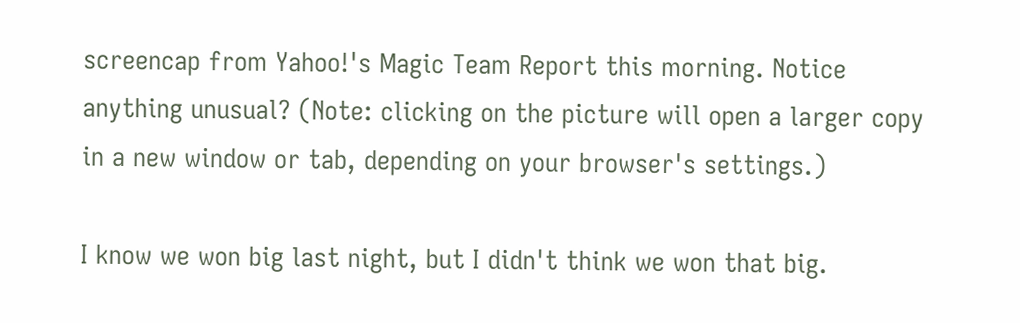screencap from Yahoo!'s Magic Team Report this morning. Notice anything unusual? (Note: clicking on the picture will open a larger copy in a new window or tab, depending on your browser's settings.)

I know we won big last night, but I didn't think we won that big.